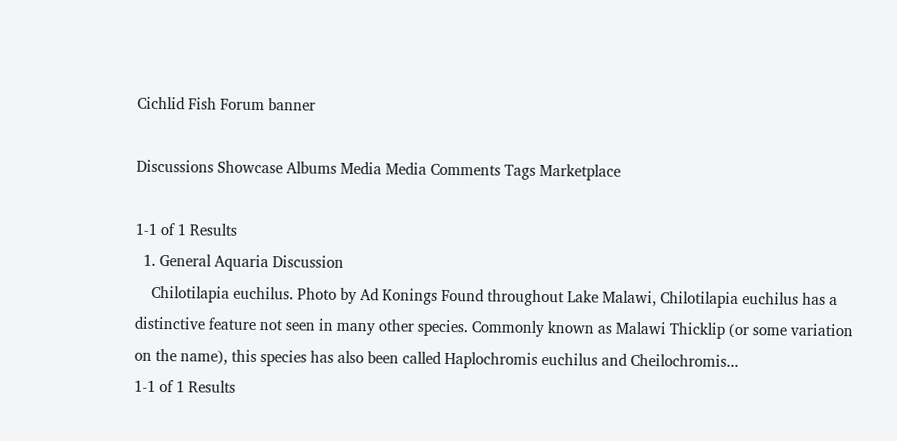Cichlid Fish Forum banner

Discussions Showcase Albums Media Media Comments Tags Marketplace

1-1 of 1 Results
  1. General Aquaria Discussion
    Chilotilapia euchilus. Photo by Ad Konings Found throughout Lake Malawi, Chilotilapia euchilus has a distinctive feature not seen in many other species. Commonly known as Malawi Thicklip (or some variation on the name), this species has also been called Haplochromis euchilus and Cheilochromis...
1-1 of 1 Results